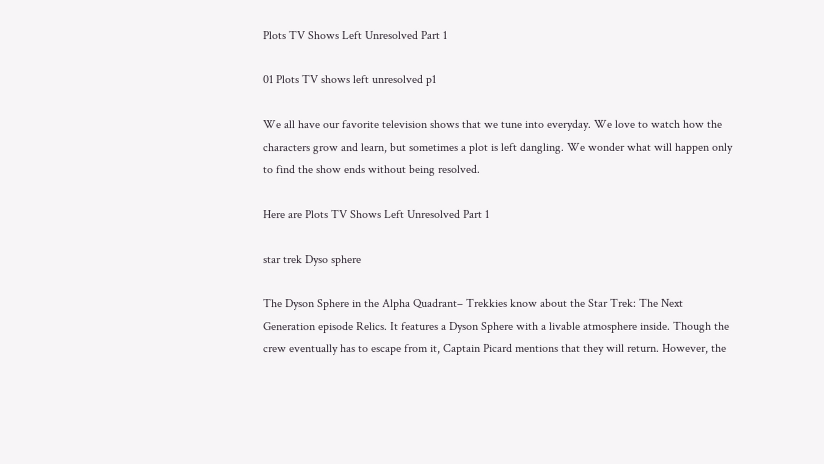Plots TV Shows Left Unresolved Part 1

01 Plots TV shows left unresolved p1

We all have our favorite television shows that we tune into everyday. We love to watch how the characters grow and learn, but sometimes a plot is left dangling. We wonder what will happen only to find the show ends without being resolved.

Here are Plots TV Shows Left Unresolved Part 1

star trek Dyso sphere

The Dyson Sphere in the Alpha Quadrant– Trekkies know about the Star Trek: The Next Generation episode Relics. It features a Dyson Sphere with a livable atmosphere inside. Though the crew eventually has to escape from it, Captain Picard mentions that they will return. However, the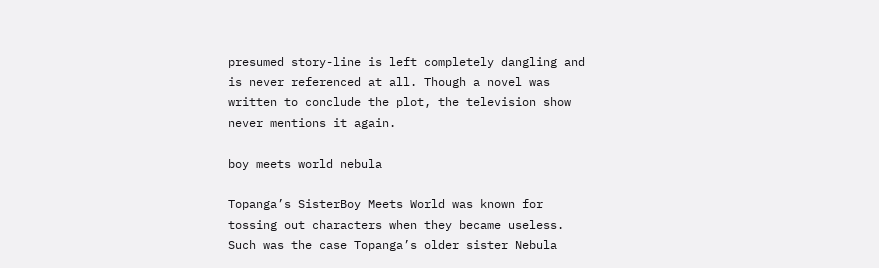presumed story-line is left completely dangling and is never referenced at all. Though a novel was written to conclude the plot, the television show never mentions it again.

boy meets world nebula

Topanga’s SisterBoy Meets World was known for tossing out characters when they became useless. Such was the case Topanga’s older sister Nebula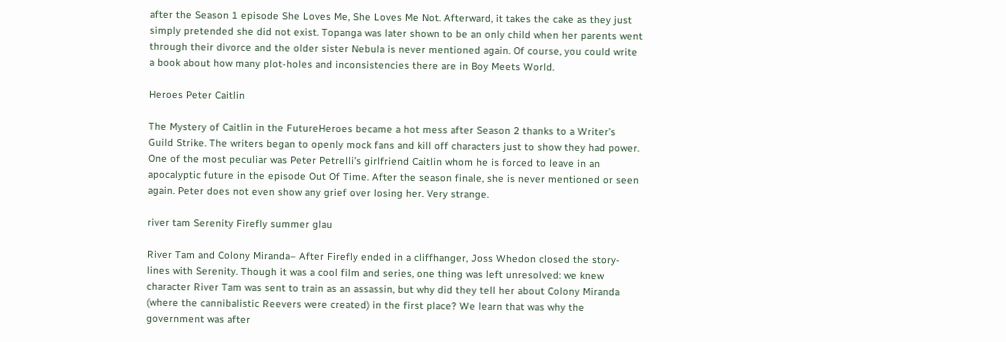after the Season 1 episode She Loves Me, She Loves Me Not. Afterward, it takes the cake as they just simply pretended she did not exist. Topanga was later shown to be an only child when her parents went through their divorce and the older sister Nebula is never mentioned again. Of course, you could write a book about how many plot-holes and inconsistencies there are in Boy Meets World.

Heroes Peter Caitlin

The Mystery of Caitlin in the FutureHeroes became a hot mess after Season 2 thanks to a Writer’s Guild Strike. The writers began to openly mock fans and kill off characters just to show they had power. One of the most peculiar was Peter Petrelli’s girlfriend Caitlin whom he is forced to leave in an apocalyptic future in the episode Out Of Time. After the season finale, she is never mentioned or seen again. Peter does not even show any grief over losing her. Very strange.

river tam Serenity Firefly summer glau

River Tam and Colony Miranda– After Firefly ended in a cliffhanger, Joss Whedon closed the story-lines with Serenity. Though it was a cool film and series, one thing was left unresolved: we knew character River Tam was sent to train as an assassin, but why did they tell her about Colony Miranda (where the cannibalistic Reevers were created) in the first place? We learn that was why the government was after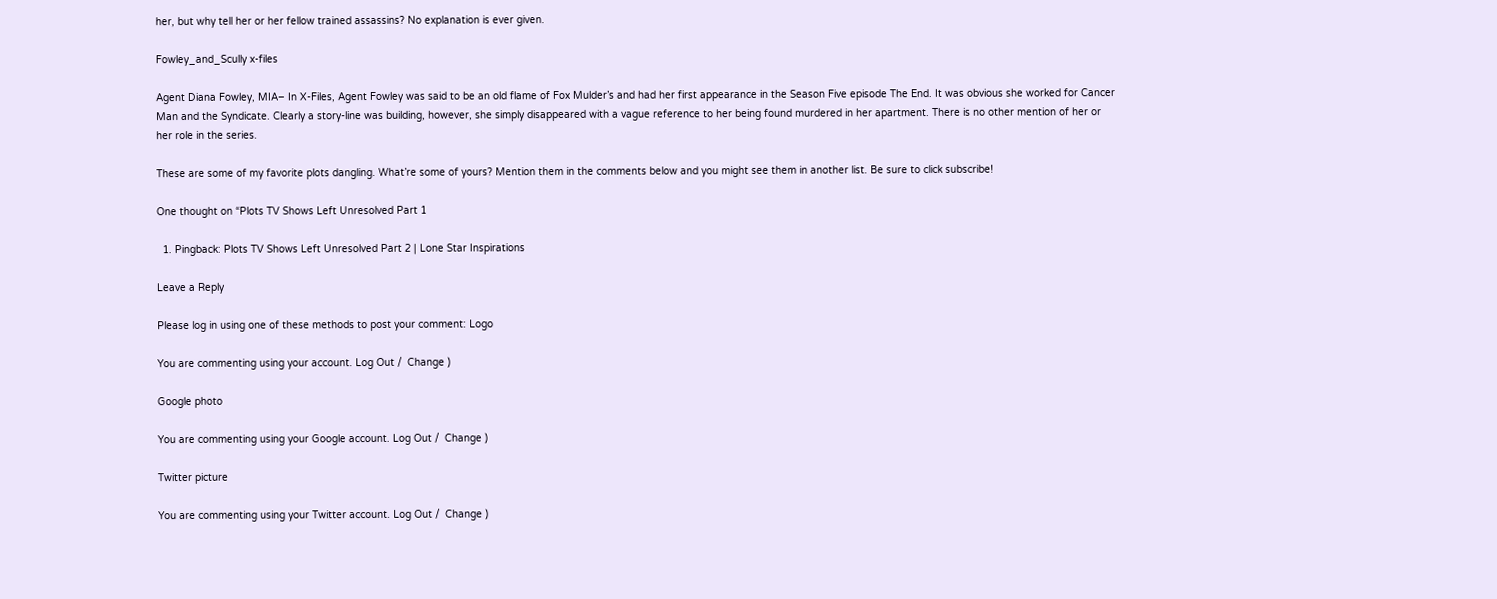her, but why tell her or her fellow trained assassins? No explanation is ever given.

Fowley_and_Scully x-files

Agent Diana Fowley, MIA– In X-Files, Agent Fowley was said to be an old flame of Fox Mulder’s and had her first appearance in the Season Five episode The End. It was obvious she worked for Cancer Man and the Syndicate. Clearly a story-line was building, however, she simply disappeared with a vague reference to her being found murdered in her apartment. There is no other mention of her or her role in the series.

These are some of my favorite plots dangling. What’re some of yours? Mention them in the comments below and you might see them in another list. Be sure to click subscribe!

One thought on “Plots TV Shows Left Unresolved Part 1

  1. Pingback: Plots TV Shows Left Unresolved Part 2 | Lone Star Inspirations

Leave a Reply

Please log in using one of these methods to post your comment: Logo

You are commenting using your account. Log Out /  Change )

Google photo

You are commenting using your Google account. Log Out /  Change )

Twitter picture

You are commenting using your Twitter account. Log Out /  Change )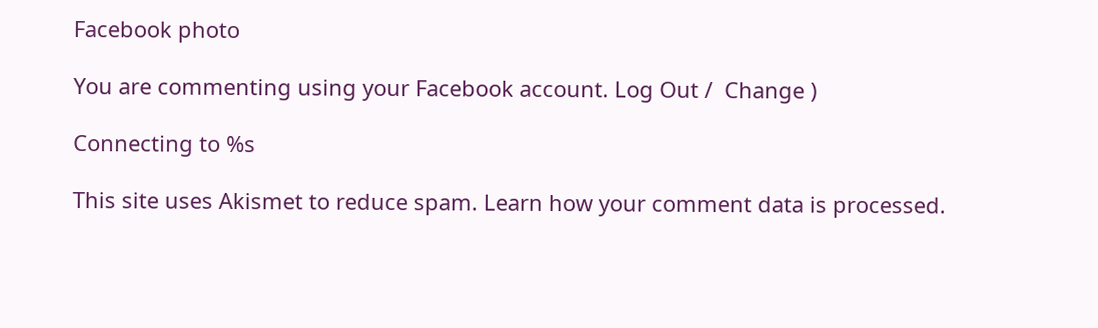Facebook photo

You are commenting using your Facebook account. Log Out /  Change )

Connecting to %s

This site uses Akismet to reduce spam. Learn how your comment data is processed.